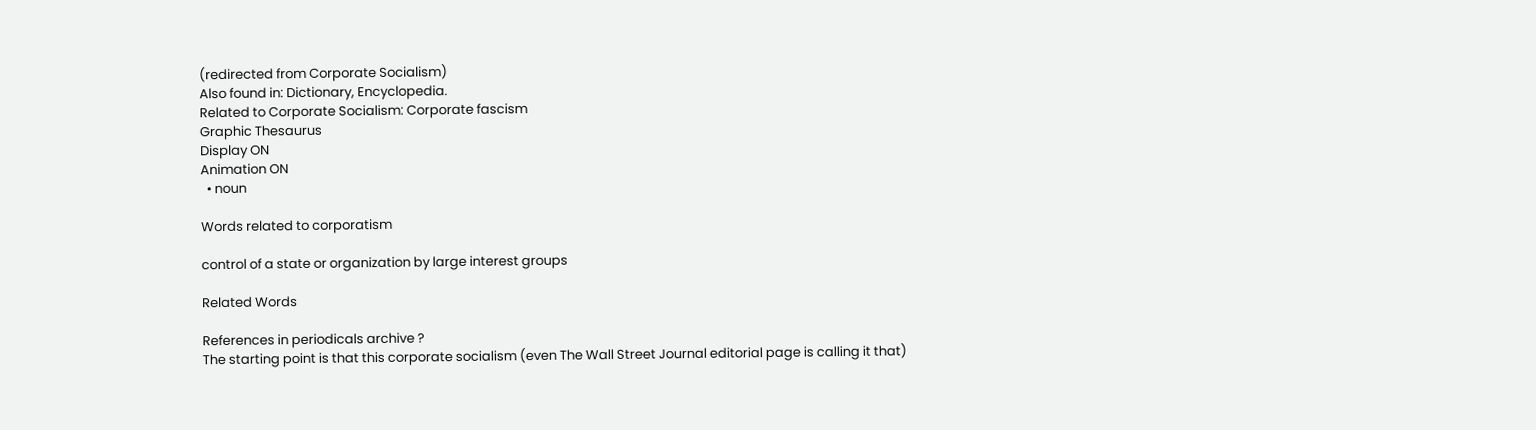(redirected from Corporate Socialism)
Also found in: Dictionary, Encyclopedia.
Related to Corporate Socialism: Corporate fascism
Graphic Thesaurus
Display ON
Animation ON
  • noun

Words related to corporatism

control of a state or organization by large interest groups

Related Words

References in periodicals archive ?
The starting point is that this corporate socialism (even The Wall Street Journal editorial page is calling it that)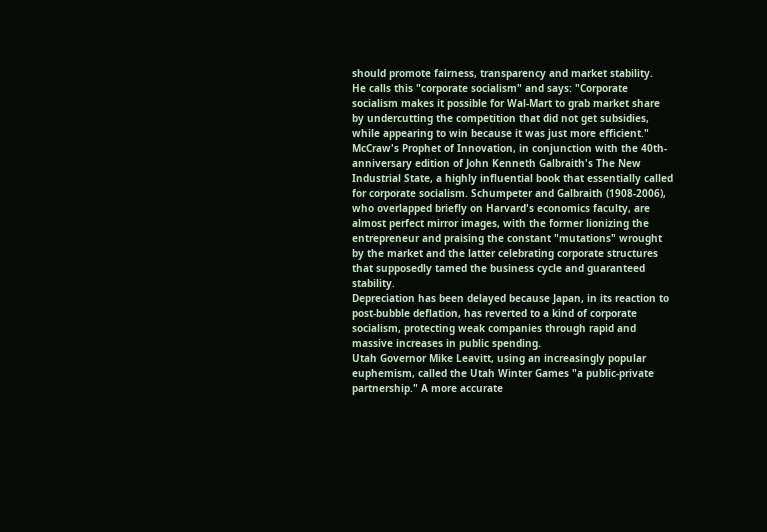should promote fairness, transparency and market stability.
He calls this "corporate socialism" and says: "Corporate socialism makes it possible for Wal-Mart to grab market share by undercutting the competition that did not get subsidies, while appearing to win because it was just more efficient."
McCraw's Prophet of Innovation, in conjunction with the 40th-anniversary edition of John Kenneth Galbraith's The New Industrial State, a highly influential book that essentially called for corporate socialism. Schumpeter and Galbraith (1908-2006), who overlapped briefly on Harvard's economics faculty, are almost perfect mirror images, with the former lionizing the entrepreneur and praising the constant "mutations" wrought by the market and the latter celebrating corporate structures that supposedly tamed the business cycle and guaranteed stability.
Depreciation has been delayed because Japan, in its reaction to post-bubble deflation, has reverted to a kind of corporate socialism, protecting weak companies through rapid and massive increases in public spending.
Utah Governor Mike Leavitt, using an increasingly popular euphemism, called the Utah Winter Games "a public-private partnership." A more accurate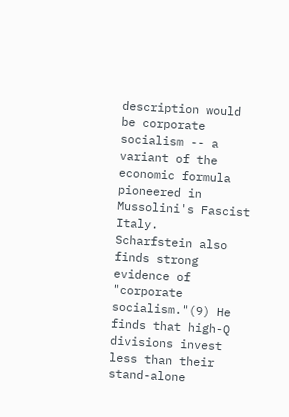description would be corporate socialism -- a variant of the economic formula pioneered in Mussolini's Fascist Italy.
Scharfstein also finds strong evidence of "corporate socialism."(9) He finds that high-Q divisions invest less than their stand-alone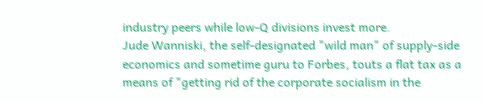industry peers while low-Q divisions invest more.
Jude Wanniski, the self-designated "wild man" of supply-side economics and sometime guru to Forbes, touts a flat tax as a means of "getting rid of the corporate socialism in the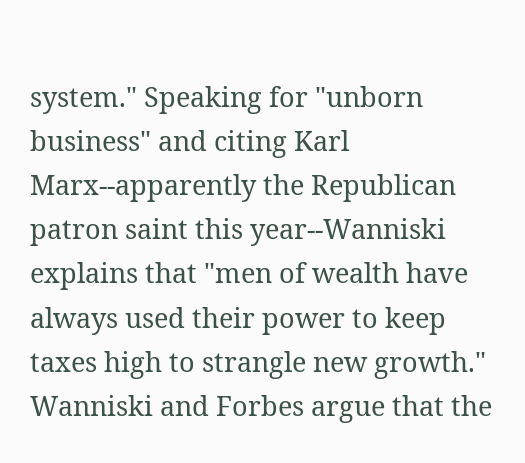system." Speaking for "unborn business" and citing Karl Marx--apparently the Republican patron saint this year--Wanniski explains that "men of wealth have always used their power to keep taxes high to strangle new growth." Wanniski and Forbes argue that the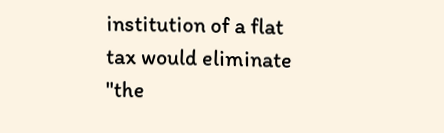institution of a flat tax would eliminate "the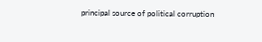principal source of political corruption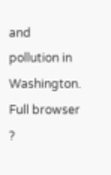and pollution in Washington.
Full browser ?